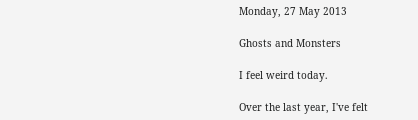Monday, 27 May 2013

Ghosts and Monsters

I feel weird today.

Over the last year, I've felt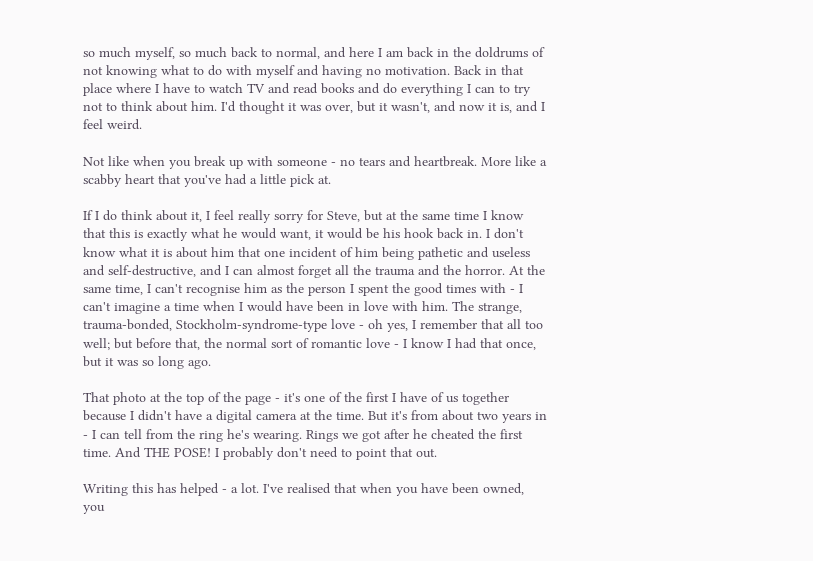so much myself, so much back to normal, and here I am back in the doldrums of not knowing what to do with myself and having no motivation. Back in that place where I have to watch TV and read books and do everything I can to try not to think about him. I'd thought it was over, but it wasn't, and now it is, and I feel weird.

Not like when you break up with someone - no tears and heartbreak. More like a scabby heart that you've had a little pick at.

If I do think about it, I feel really sorry for Steve, but at the same time I know that this is exactly what he would want, it would be his hook back in. I don't know what it is about him that one incident of him being pathetic and useless and self-destructive, and I can almost forget all the trauma and the horror. At the same time, I can't recognise him as the person I spent the good times with - I can't imagine a time when I would have been in love with him. The strange, trauma-bonded, Stockholm-syndrome-type love - oh yes, I remember that all too well; but before that, the normal sort of romantic love - I know I had that once, but it was so long ago.

That photo at the top of the page - it's one of the first I have of us together because I didn't have a digital camera at the time. But it's from about two years in - I can tell from the ring he's wearing. Rings we got after he cheated the first time. And THE POSE! I probably don't need to point that out.

Writing this has helped - a lot. I've realised that when you have been owned, you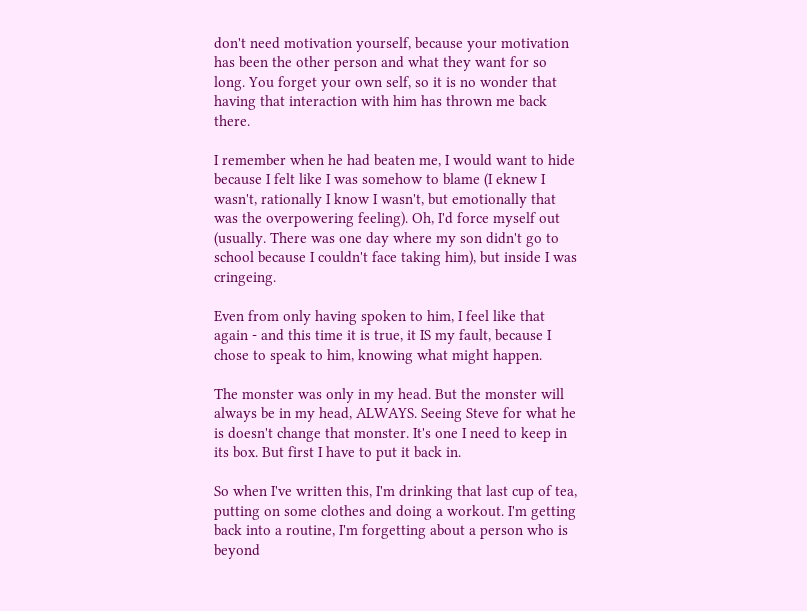don't need motivation yourself, because your motivation has been the other person and what they want for so long. You forget your own self, so it is no wonder that having that interaction with him has thrown me back there.

I remember when he had beaten me, I would want to hide because I felt like I was somehow to blame (I eknew I wasn't, rationally I know I wasn't, but emotionally that was the overpowering feeling). Oh, I'd force myself out (usually. There was one day where my son didn't go to school because I couldn't face taking him), but inside I was cringeing.

Even from only having spoken to him, I feel like that again - and this time it is true, it IS my fault, because I chose to speak to him, knowing what might happen.

The monster was only in my head. But the monster will always be in my head, ALWAYS. Seeing Steve for what he is doesn't change that monster. It's one I need to keep in its box. But first I have to put it back in.

So when I've written this, I'm drinking that last cup of tea, putting on some clothes and doing a workout. I'm getting back into a routine, I'm forgetting about a person who is beyond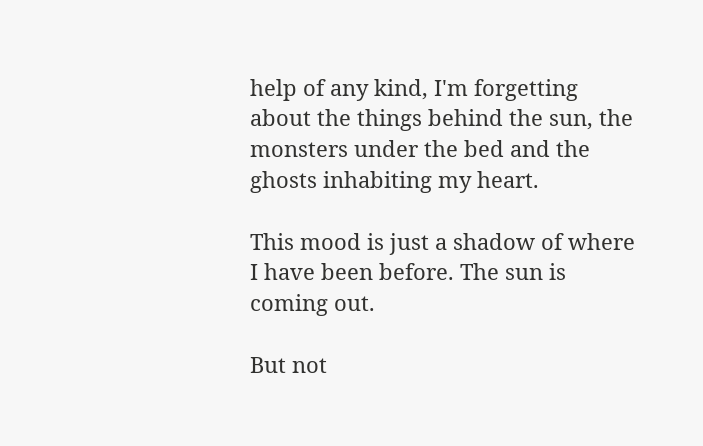help of any kind, I'm forgetting about the things behind the sun, the monsters under the bed and the ghosts inhabiting my heart.

This mood is just a shadow of where I have been before. The sun is coming out.

But not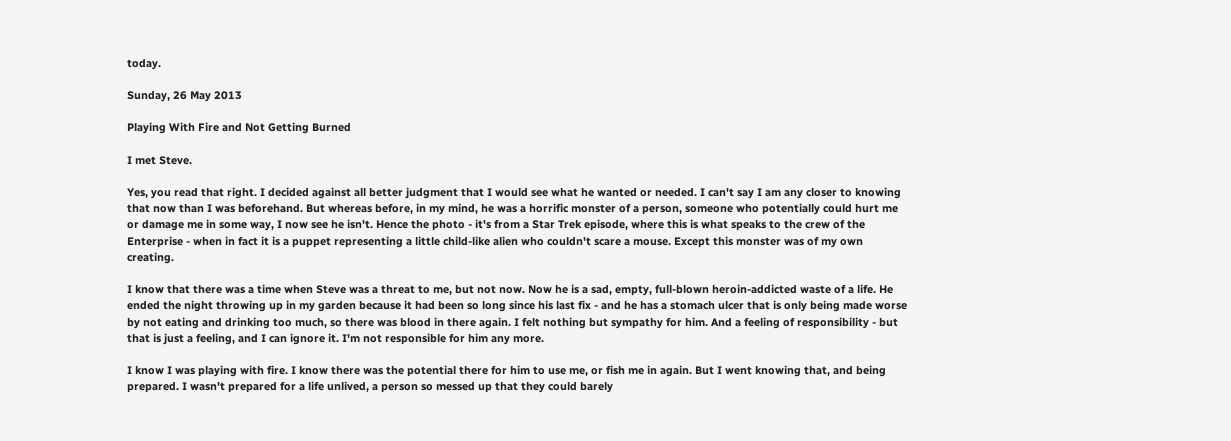today.

Sunday, 26 May 2013

Playing With Fire and Not Getting Burned

I met Steve.

Yes, you read that right. I decided against all better judgment that I would see what he wanted or needed. I can't say I am any closer to knowing that now than I was beforehand. But whereas before, in my mind, he was a horrific monster of a person, someone who potentially could hurt me or damage me in some way, I now see he isn't. Hence the photo - it's from a Star Trek episode, where this is what speaks to the crew of the Enterprise - when in fact it is a puppet representing a little child-like alien who couldn't scare a mouse. Except this monster was of my own creating.

I know that there was a time when Steve was a threat to me, but not now. Now he is a sad, empty, full-blown heroin-addicted waste of a life. He ended the night throwing up in my garden because it had been so long since his last fix - and he has a stomach ulcer that is only being made worse by not eating and drinking too much, so there was blood in there again. I felt nothing but sympathy for him. And a feeling of responsibility - but that is just a feeling, and I can ignore it. I'm not responsible for him any more.

I know I was playing with fire. I know there was the potential there for him to use me, or fish me in again. But I went knowing that, and being prepared. I wasn't prepared for a life unlived, a person so messed up that they could barely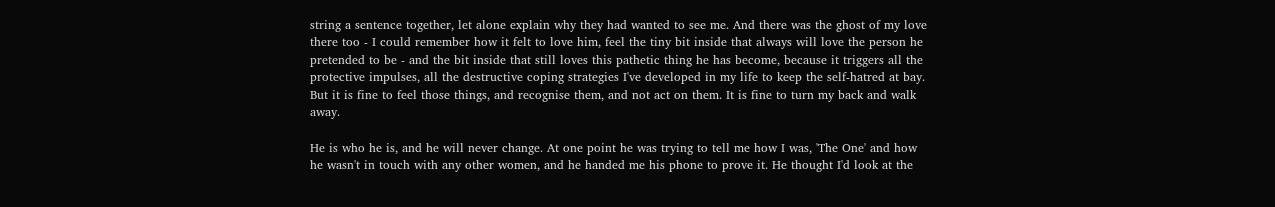string a sentence together, let alone explain why they had wanted to see me. And there was the ghost of my love there too - I could remember how it felt to love him, feel the tiny bit inside that always will love the person he pretended to be - and the bit inside that still loves this pathetic thing he has become, because it triggers all the protective impulses, all the destructive coping strategies I've developed in my life to keep the self-hatred at bay. But it is fine to feel those things, and recognise them, and not act on them. It is fine to turn my back and walk away.

He is who he is, and he will never change. At one point he was trying to tell me how I was, 'The One' and how he wasn't in touch with any other women, and he handed me his phone to prove it. He thought I'd look at the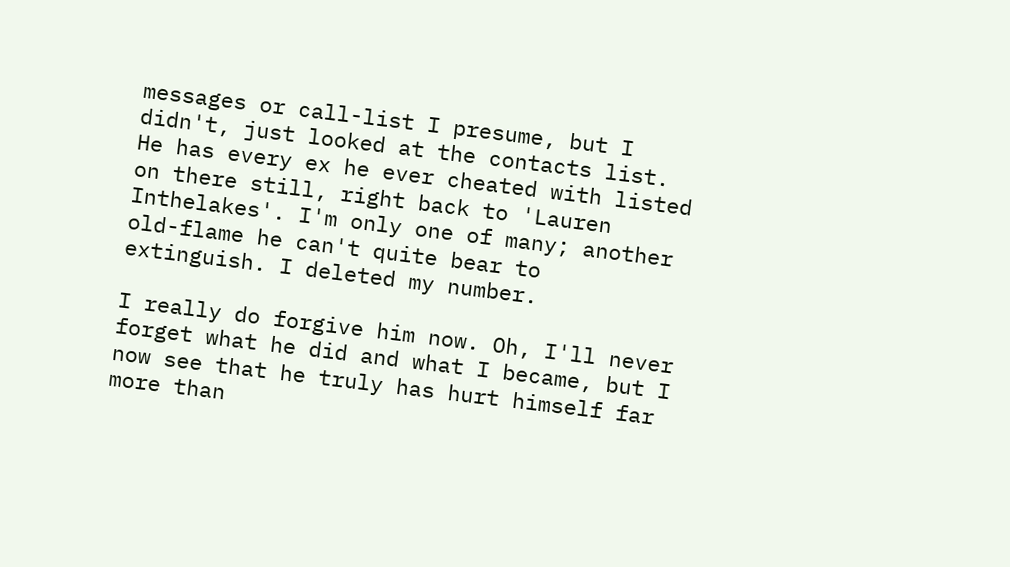messages or call-list I presume, but I didn't, just looked at the contacts list. He has every ex he ever cheated with listed on there still, right back to 'Lauren Inthelakes'. I'm only one of many; another old-flame he can't quite bear to extinguish. I deleted my number.

I really do forgive him now. Oh, I'll never forget what he did and what I became, but I now see that he truly has hurt himself far more than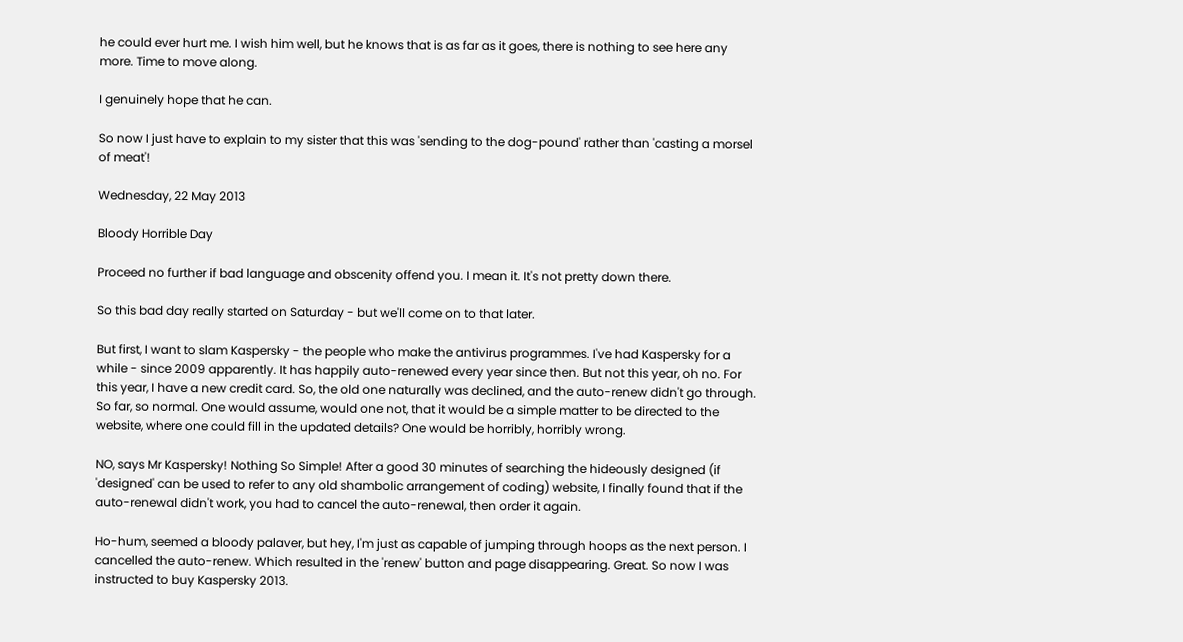he could ever hurt me. I wish him well, but he knows that is as far as it goes, there is nothing to see here any more. Time to move along.

I genuinely hope that he can.

So now I just have to explain to my sister that this was 'sending to the dog-pound' rather than 'casting a morsel of meat'!

Wednesday, 22 May 2013

Bloody Horrible Day

Proceed no further if bad language and obscenity offend you. I mean it. It's not pretty down there.

So this bad day really started on Saturday - but we'll come on to that later.

But first, I want to slam Kaspersky - the people who make the antivirus programmes. I've had Kaspersky for a while - since 2009 apparently. It has happily auto-renewed every year since then. But not this year, oh no. For this year, I have a new credit card. So, the old one naturally was declined, and the auto-renew didn't go through. So far, so normal. One would assume, would one not, that it would be a simple matter to be directed to the website, where one could fill in the updated details? One would be horribly, horribly wrong.

NO, says Mr Kaspersky! Nothing So Simple! After a good 30 minutes of searching the hideously designed (if 'designed' can be used to refer to any old shambolic arrangement of coding) website, I finally found that if the auto-renewal didn't work, you had to cancel the auto-renewal, then order it again.

Ho-hum, seemed a bloody palaver, but hey, I'm just as capable of jumping through hoops as the next person. I cancelled the auto-renew. Which resulted in the 'renew' button and page disappearing. Great. So now I was instructed to buy Kaspersky 2013.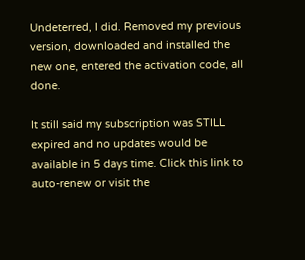Undeterred, I did. Removed my previous version, downloaded and installed the new one, entered the activation code, all done.

It still said my subscription was STILL expired and no updates would be available in 5 days time. Click this link to auto-renew or visit the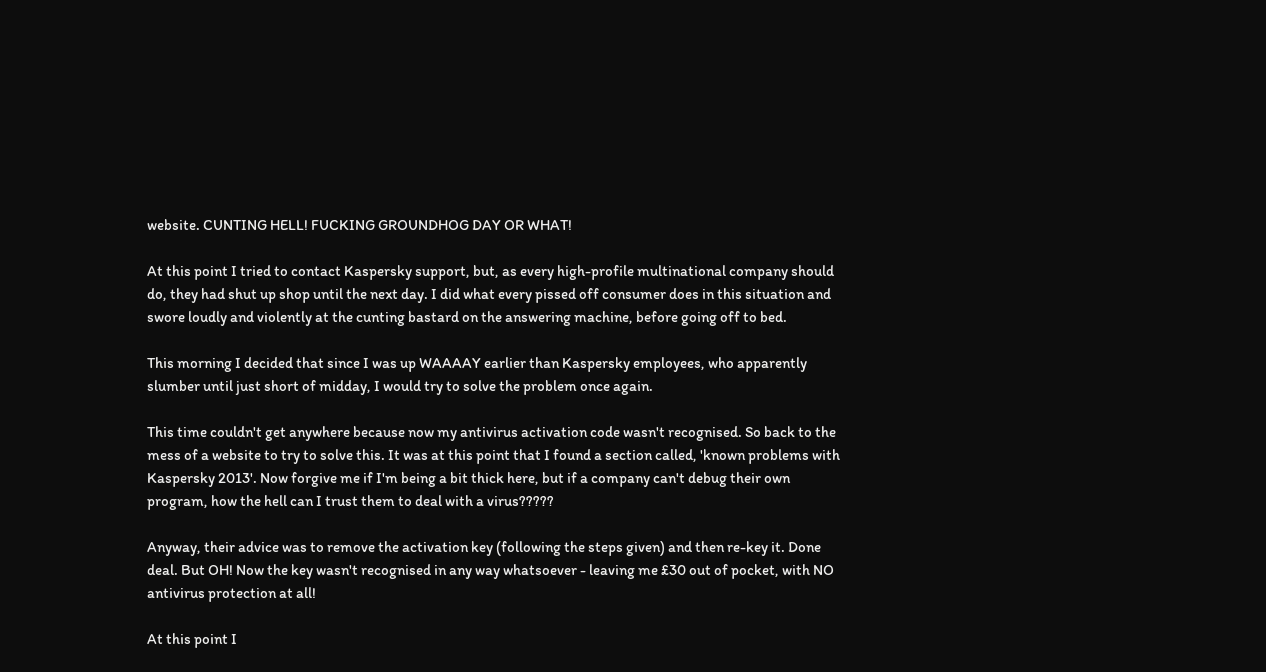website. CUNTING HELL! FUCKING GROUNDHOG DAY OR WHAT!

At this point I tried to contact Kaspersky support, but, as every high-profile multinational company should do, they had shut up shop until the next day. I did what every pissed off consumer does in this situation and swore loudly and violently at the cunting bastard on the answering machine, before going off to bed.

This morning I decided that since I was up WAAAAY earlier than Kaspersky employees, who apparently slumber until just short of midday, I would try to solve the problem once again.

This time couldn't get anywhere because now my antivirus activation code wasn't recognised. So back to the mess of a website to try to solve this. It was at this point that I found a section called, 'known problems with Kaspersky 2013'. Now forgive me if I'm being a bit thick here, but if a company can't debug their own program, how the hell can I trust them to deal with a virus?????

Anyway, their advice was to remove the activation key (following the steps given) and then re-key it. Done deal. But OH! Now the key wasn't recognised in any way whatsoever - leaving me £30 out of pocket, with NO antivirus protection at all!

At this point I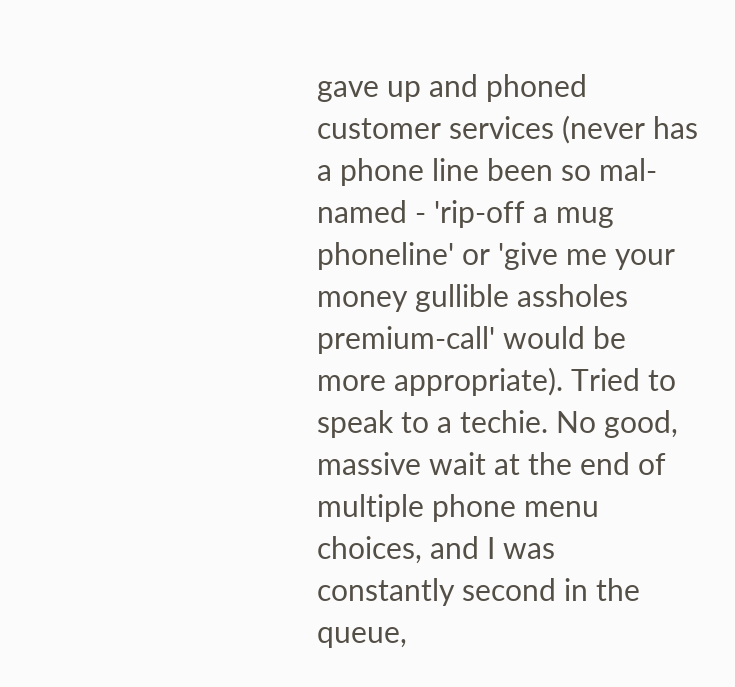gave up and phoned customer services (never has a phone line been so mal-named - 'rip-off a mug phoneline' or 'give me your money gullible assholes premium-call' would be more appropriate). Tried to speak to a techie. No good, massive wait at the end of multiple phone menu choices, and I was constantly second in the queue,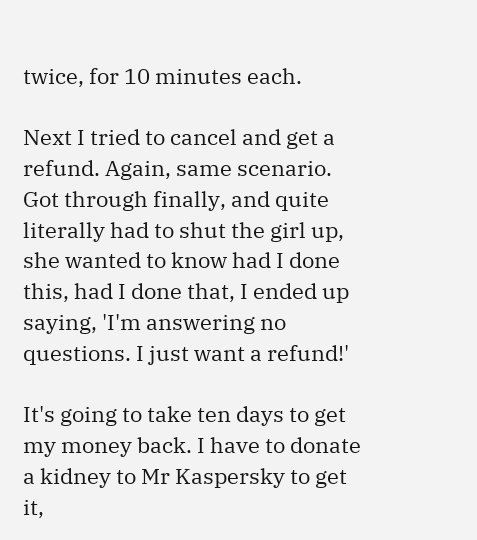twice, for 10 minutes each.

Next I tried to cancel and get a refund. Again, same scenario. Got through finally, and quite literally had to shut the girl up, she wanted to know had I done this, had I done that, I ended up saying, 'I'm answering no questions. I just want a refund!'

It's going to take ten days to get my money back. I have to donate a kidney to Mr Kaspersky to get it,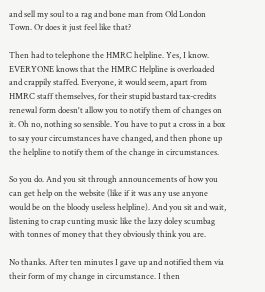and sell my soul to a rag and bone man from Old London Town. Or does it just feel like that?

Then had to telephone the HMRC helpline. Yes, I know. EVERYONE knows that the HMRC Helpline is overloaded and crappily staffed. Everyone, it would seem, apart from HMRC staff themselves, for their stupid bastard tax-credits renewal form doesn't allow you to notify them of changes on it. Oh no, nothing so sensible. You have to put a cross in a box to say your circumstances have changed, and then phone up the helpline to notify them of the change in circumstances.

So you do. And you sit through announcements of how you can get help on the website (like if it was any use anyone would be on the bloody useless helpline). And you sit and wait, listening to crap cunting music like the lazy doley scumbag with tonnes of money that they obviously think you are.

No thanks. After ten minutes I gave up and notified them via their form of my change in circumstance. I then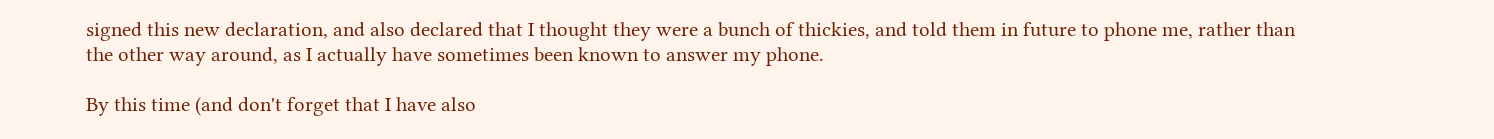signed this new declaration, and also declared that I thought they were a bunch of thickies, and told them in future to phone me, rather than the other way around, as I actually have sometimes been known to answer my phone.

By this time (and don't forget that I have also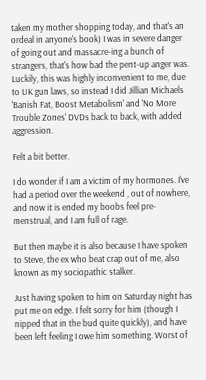taken my mother shopping today, and that's an ordeal in anyone's book) I was in severe danger of going out and massacre-ing a bunch of strangers, that's how bad the pent-up anger was. Luckily, this was highly inconvenient to me, due to UK gun laws, so instead I did Jillian Michaels 'Banish Fat, Boost Metabolism' and 'No More Trouble Zones' DVDs back to back, with added aggression.

Felt a bit better.

I do wonder if I am a victim of my hormones. I've had a period over the weekend , out of nowhere, and now it is ended my boobs feel pre-menstrual, and I am full of rage.

But then maybe it is also because I have spoken to Steve, the ex who beat crap out of me, also known as my sociopathic stalker.

Just having spoken to him on Saturday night has put me on edge. I felt sorry for him (though I nipped that in the bud quite quickly), and have been left feeling I owe him something. Worst of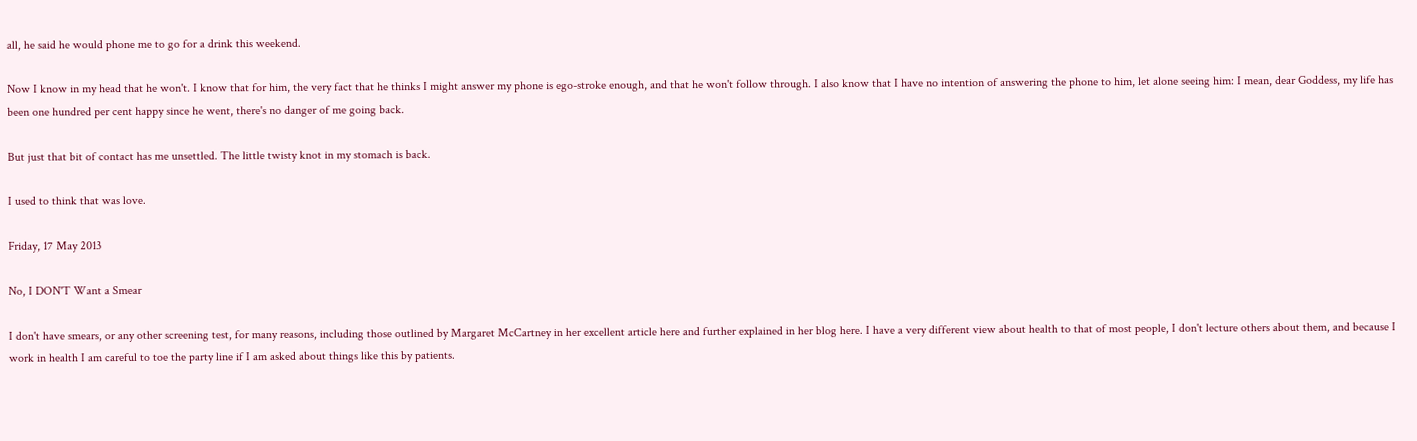all, he said he would phone me to go for a drink this weekend.

Now I know in my head that he won't. I know that for him, the very fact that he thinks I might answer my phone is ego-stroke enough, and that he won't follow through. I also know that I have no intention of answering the phone to him, let alone seeing him: I mean, dear Goddess, my life has been one hundred per cent happy since he went, there's no danger of me going back.

But just that bit of contact has me unsettled. The little twisty knot in my stomach is back.

I used to think that was love.

Friday, 17 May 2013

No, I DON'T Want a Smear

I don't have smears, or any other screening test, for many reasons, including those outlined by Margaret McCartney in her excellent article here and further explained in her blog here. I have a very different view about health to that of most people, I don't lecture others about them, and because I work in health I am careful to toe the party line if I am asked about things like this by patients.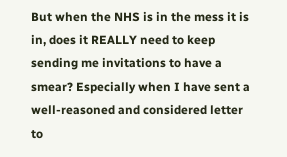But when the NHS is in the mess it is in, does it REALLY need to keep sending me invitations to have a smear? Especially when I have sent a well-reasoned and considered letter to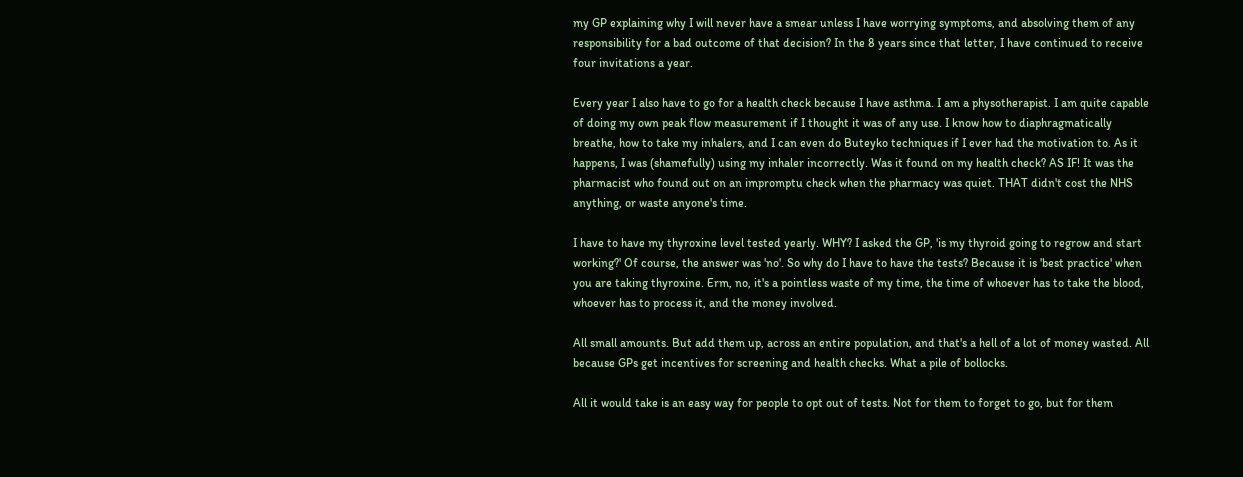my GP explaining why I will never have a smear unless I have worrying symptoms, and absolving them of any responsibility for a bad outcome of that decision? In the 8 years since that letter, I have continued to receive four invitations a year.

Every year I also have to go for a health check because I have asthma. I am a physotherapist. I am quite capable of doing my own peak flow measurement if I thought it was of any use. I know how to diaphragmatically breathe, how to take my inhalers, and I can even do Buteyko techniques if I ever had the motivation to. As it happens, I was (shamefully) using my inhaler incorrectly. Was it found on my health check? AS IF! It was the pharmacist who found out on an impromptu check when the pharmacy was quiet. THAT didn't cost the NHS anything, or waste anyone's time.

I have to have my thyroxine level tested yearly. WHY? I asked the GP, 'is my thyroid going to regrow and start working?' Of course, the answer was 'no'. So why do I have to have the tests? Because it is 'best practice' when you are taking thyroxine. Erm, no, it's a pointless waste of my time, the time of whoever has to take the blood, whoever has to process it, and the money involved.

All small amounts. But add them up, across an entire population, and that's a hell of a lot of money wasted. All because GPs get incentives for screening and health checks. What a pile of bollocks.

All it would take is an easy way for people to opt out of tests. Not for them to forget to go, but for them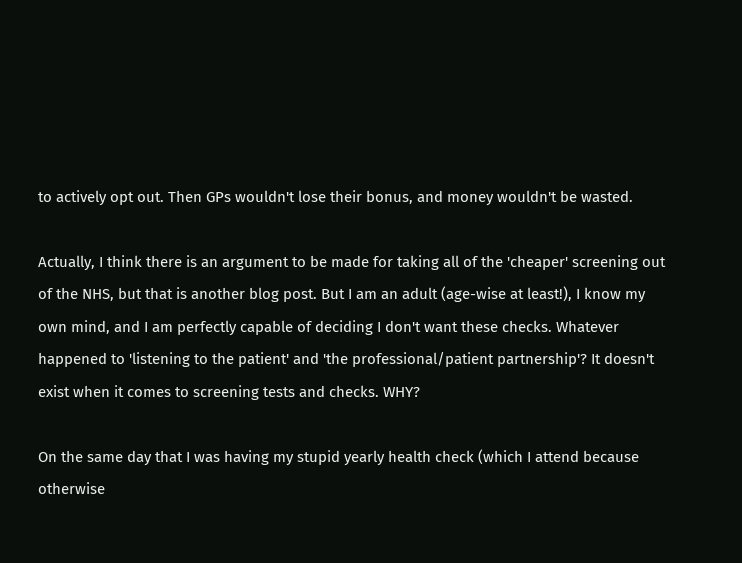to actively opt out. Then GPs wouldn't lose their bonus, and money wouldn't be wasted.

Actually, I think there is an argument to be made for taking all of the 'cheaper' screening out of the NHS, but that is another blog post. But I am an adult (age-wise at least!), I know my own mind, and I am perfectly capable of deciding I don't want these checks. Whatever happened to 'listening to the patient' and 'the professional/patient partnership'? It doesn't exist when it comes to screening tests and checks. WHY?

On the same day that I was having my stupid yearly health check (which I attend because otherwise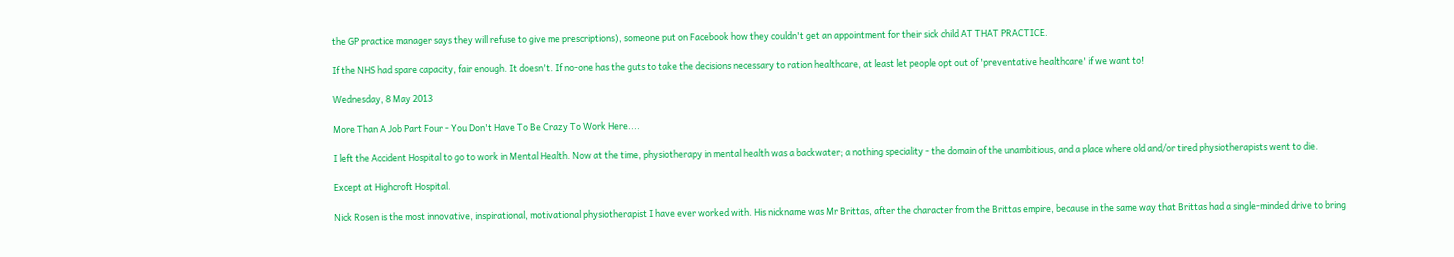the GP practice manager says they will refuse to give me prescriptions), someone put on Facebook how they couldn't get an appointment for their sick child AT THAT PRACTICE.

If the NHS had spare capacity, fair enough. It doesn't. If no-one has the guts to take the decisions necessary to ration healthcare, at least let people opt out of 'preventative healthcare' if we want to!

Wednesday, 8 May 2013

More Than A Job Part Four - You Don't Have To Be Crazy To Work Here....

I left the Accident Hospital to go to work in Mental Health. Now at the time, physiotherapy in mental health was a backwater; a nothing speciality - the domain of the unambitious, and a place where old and/or tired physiotherapists went to die.

Except at Highcroft Hospital.

Nick Rosen is the most innovative, inspirational, motivational physiotherapist I have ever worked with. His nickname was Mr Brittas, after the character from the Brittas empire, because in the same way that Brittas had a single-minded drive to bring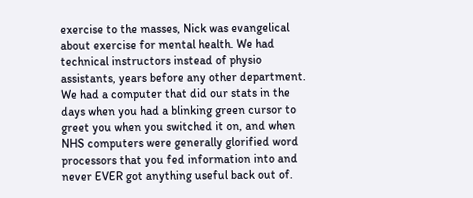exercise to the masses, Nick was evangelical about exercise for mental health. We had technical instructors instead of physio assistants, years before any other department. We had a computer that did our stats in the days when you had a blinking green cursor to greet you when you switched it on, and when NHS computers were generally glorified word processors that you fed information into and never EVER got anything useful back out of.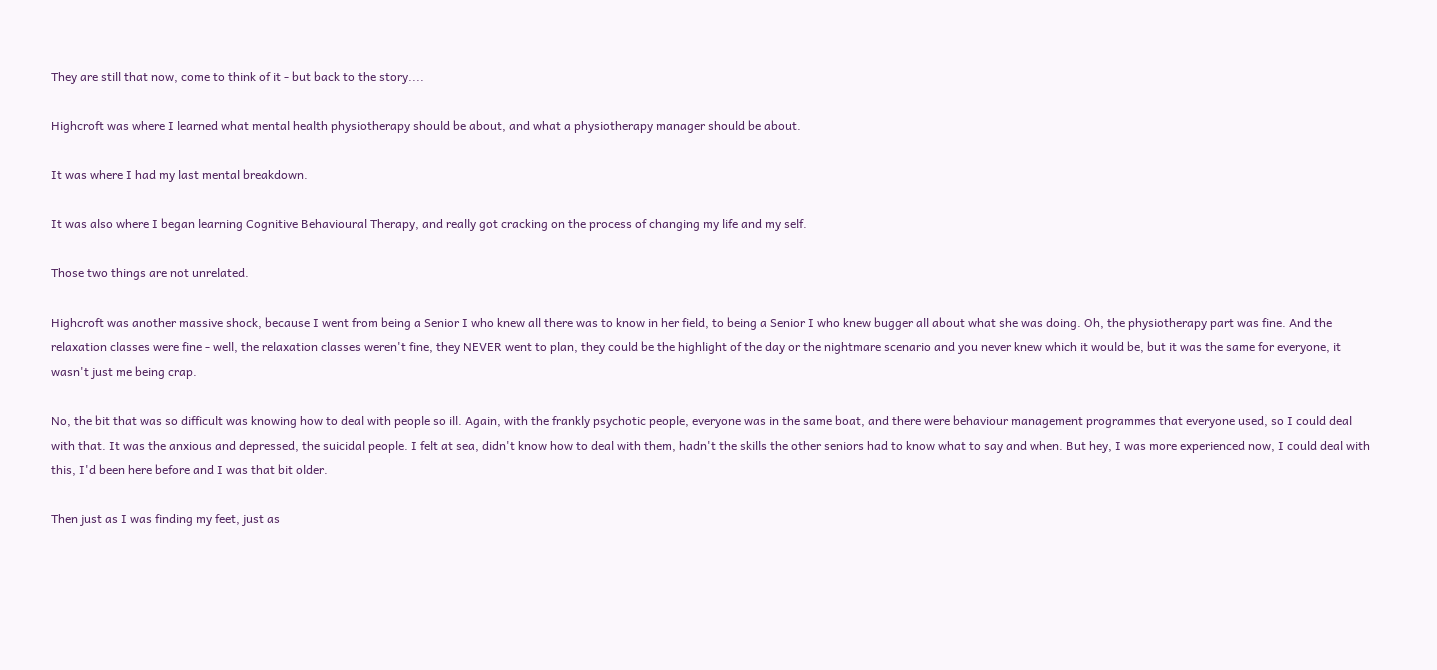They are still that now, come to think of it - but back to the story....

Highcroft was where I learned what mental health physiotherapy should be about, and what a physiotherapy manager should be about.

It was where I had my last mental breakdown.

It was also where I began learning Cognitive Behavioural Therapy, and really got cracking on the process of changing my life and my self.

Those two things are not unrelated.

Highcroft was another massive shock, because I went from being a Senior I who knew all there was to know in her field, to being a Senior I who knew bugger all about what she was doing. Oh, the physiotherapy part was fine. And the relaxation classes were fine - well, the relaxation classes weren't fine, they NEVER went to plan, they could be the highlight of the day or the nightmare scenario and you never knew which it would be, but it was the same for everyone, it wasn't just me being crap.

No, the bit that was so difficult was knowing how to deal with people so ill. Again, with the frankly psychotic people, everyone was in the same boat, and there were behaviour management programmes that everyone used, so I could deal with that. It was the anxious and depressed, the suicidal people. I felt at sea, didn't know how to deal with them, hadn't the skills the other seniors had to know what to say and when. But hey, I was more experienced now, I could deal with this, I'd been here before and I was that bit older.

Then just as I was finding my feet, just as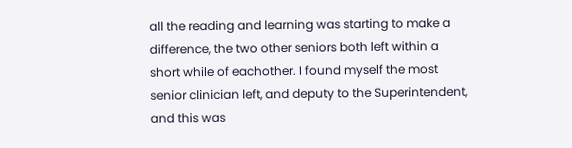all the reading and learning was starting to make a difference, the two other seniors both left within a short while of eachother. I found myself the most senior clinician left, and deputy to the Superintendent, and this was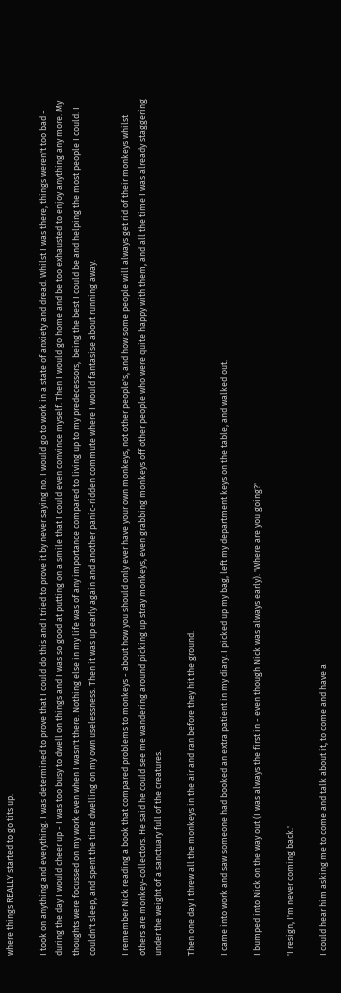where things REALLY started to go tits up.

I took on anything and everything. I was determined to prove that I could do this and I tried to prove it by never saying no. I would go to work in a state of anxiety and dread. Whilst I was there, things weren't too bad - during the day I would cheer up - I was too busy to dwell on things and I was so good at putting on a smile that I could even convince myself. Then I would go home and be too exhausted to enjoy anything any more. My thoughts were focussed on my work even when I wasn't there. Nothing else in my life was of any importance compared to living up to my predecessors,  being the best I could be and helping the most people I could. I couldn't sleep, and spent the time dwelling on my own uselessness. Then it was up early again and another panic-ridden commute where I would fantasise about running away.

I remember Nick reading a book that compared problems to monkeys - about how you should only ever have your own monkeys, not other people's, and how some people will always get rid of their monkeys whilst others are monkey-collectors. He said he could see me wandering around picking up stray monkeys, even grabbing monkeys off other people who were quite happy with them, and all the time I was already staggering under the weight of a sanctuary full of the creatures.

Then one day I threw all the monkeys in the air and ran before they hit the ground.

I came into work and saw someone had booked an extra patient in my diary. I picked up my bag, left my department keys on the table, and walked out.

I bumped into Nick on the way out (I was always the first in - even though Nick was always early). 'Where are you going?'

'I resign, I'm never coming back.'

I could hear him asking me to come and talk about it, to come and have a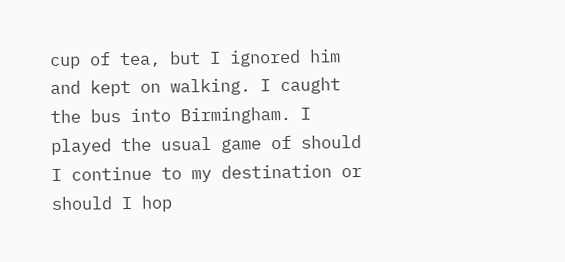cup of tea, but I ignored him and kept on walking. I caught the bus into Birmingham. I played the usual game of should I continue to my destination or should I hop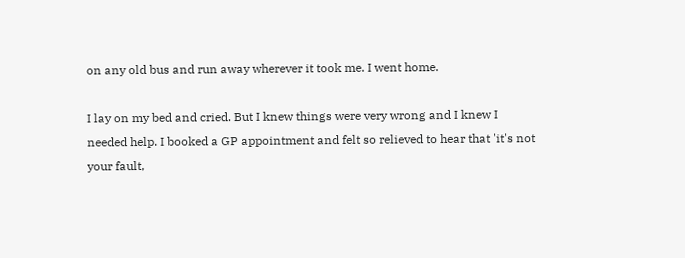on any old bus and run away wherever it took me. I went home.

I lay on my bed and cried. But I knew things were very wrong and I knew I needed help. I booked a GP appointment and felt so relieved to hear that 'it's not your fault,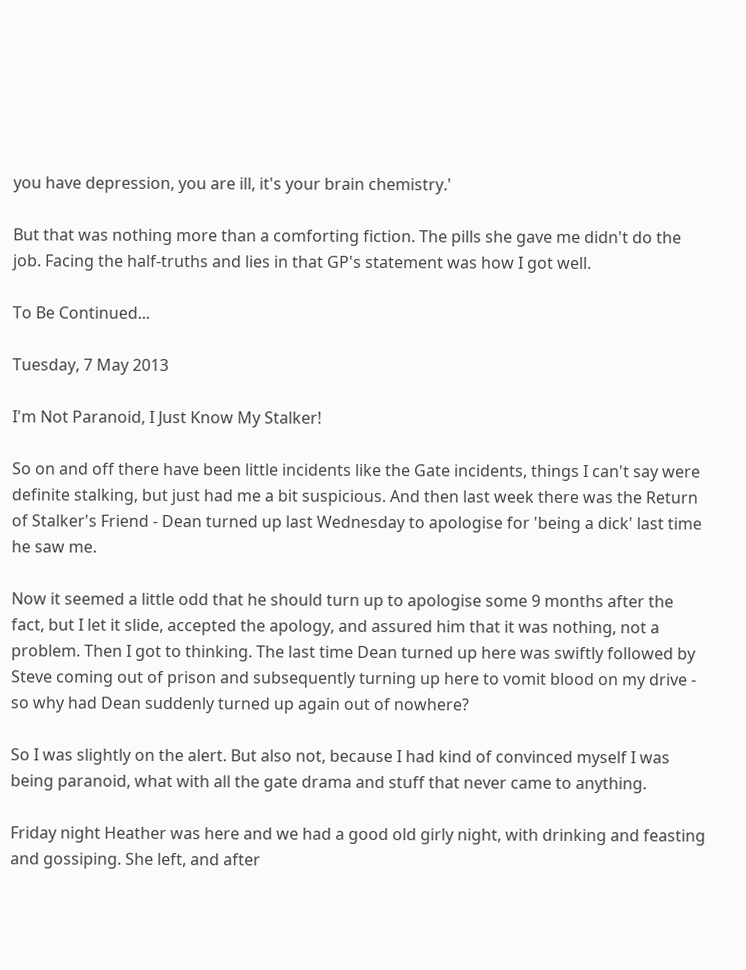you have depression, you are ill, it's your brain chemistry.'

But that was nothing more than a comforting fiction. The pills she gave me didn't do the job. Facing the half-truths and lies in that GP's statement was how I got well.

To Be Continued...

Tuesday, 7 May 2013

I'm Not Paranoid, I Just Know My Stalker!

So on and off there have been little incidents like the Gate incidents, things I can't say were definite stalking, but just had me a bit suspicious. And then last week there was the Return of Stalker's Friend - Dean turned up last Wednesday to apologise for 'being a dick' last time he saw me.

Now it seemed a little odd that he should turn up to apologise some 9 months after the fact, but I let it slide, accepted the apology, and assured him that it was nothing, not a problem. Then I got to thinking. The last time Dean turned up here was swiftly followed by Steve coming out of prison and subsequently turning up here to vomit blood on my drive - so why had Dean suddenly turned up again out of nowhere?

So I was slightly on the alert. But also not, because I had kind of convinced myself I was being paranoid, what with all the gate drama and stuff that never came to anything.

Friday night Heather was here and we had a good old girly night, with drinking and feasting and gossiping. She left, and after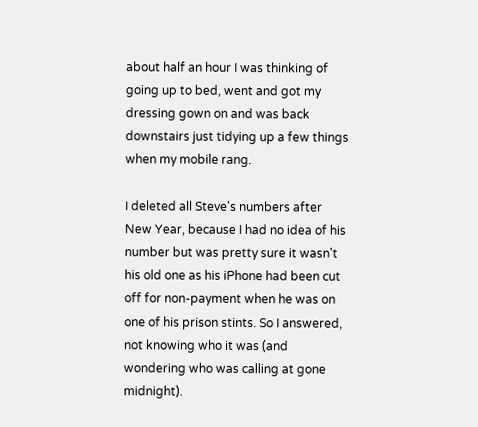about half an hour I was thinking of going up to bed, went and got my dressing gown on and was back downstairs just tidying up a few things when my mobile rang.

I deleted all Steve's numbers after New Year, because I had no idea of his number but was pretty sure it wasn't his old one as his iPhone had been cut off for non-payment when he was on one of his prison stints. So I answered, not knowing who it was (and wondering who was calling at gone midnight).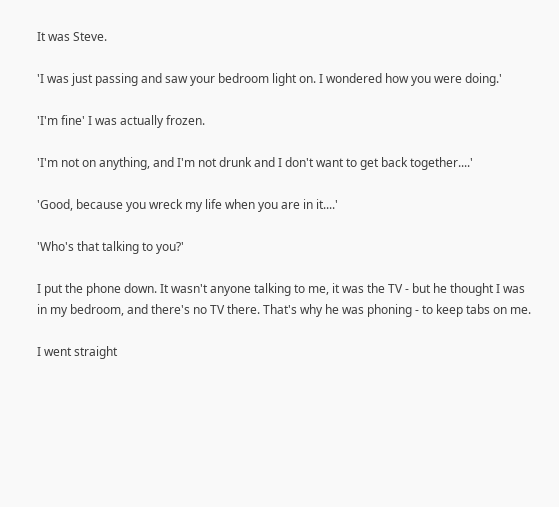It was Steve.

'I was just passing and saw your bedroom light on. I wondered how you were doing.'

'I'm fine' I was actually frozen.

'I'm not on anything, and I'm not drunk and I don't want to get back together....'

'Good, because you wreck my life when you are in it....'

'Who's that talking to you?'

I put the phone down. It wasn't anyone talking to me, it was the TV - but he thought I was in my bedroom, and there's no TV there. That's why he was phoning - to keep tabs on me.

I went straight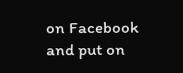on Facebook and put on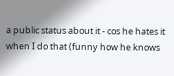a public status about it - cos he hates it when I do that (funny how he knows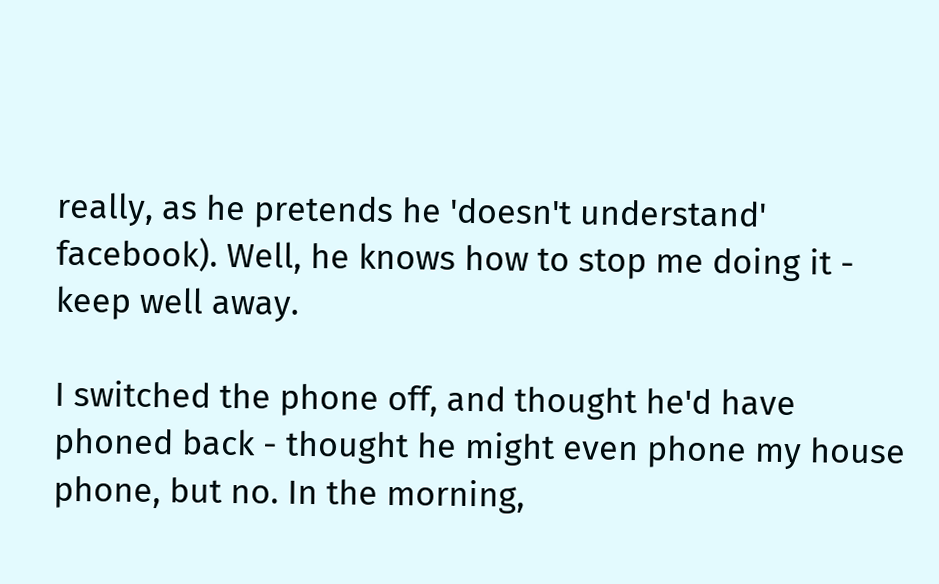really, as he pretends he 'doesn't understand' facebook). Well, he knows how to stop me doing it - keep well away.

I switched the phone off, and thought he'd have phoned back - thought he might even phone my house phone, but no. In the morning,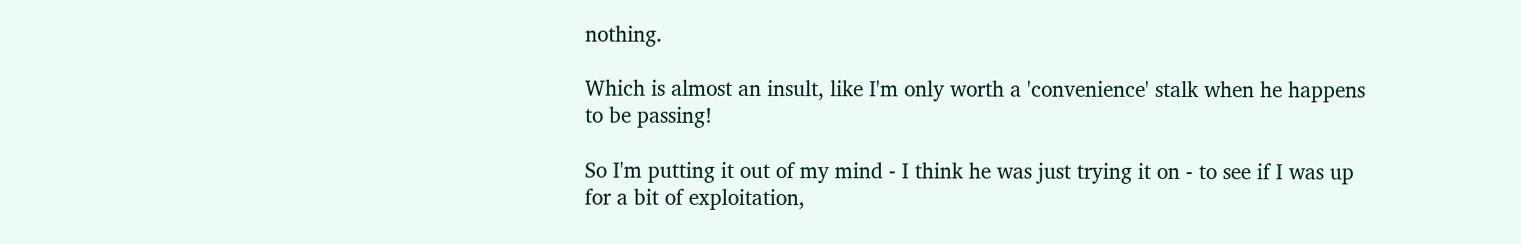nothing.

Which is almost an insult, like I'm only worth a 'convenience' stalk when he happens to be passing!

So I'm putting it out of my mind - I think he was just trying it on - to see if I was up for a bit of exploitation,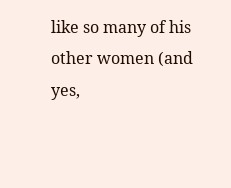like so many of his other women (and yes,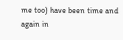me too) have been time and again in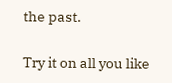the past.

Try it on all you like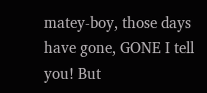matey-boy, those days have gone, GONE I tell you! But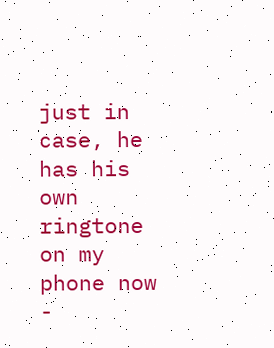just in case, he has his own ringtone on my phone now -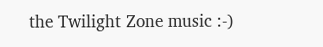the Twilight Zone music :-)